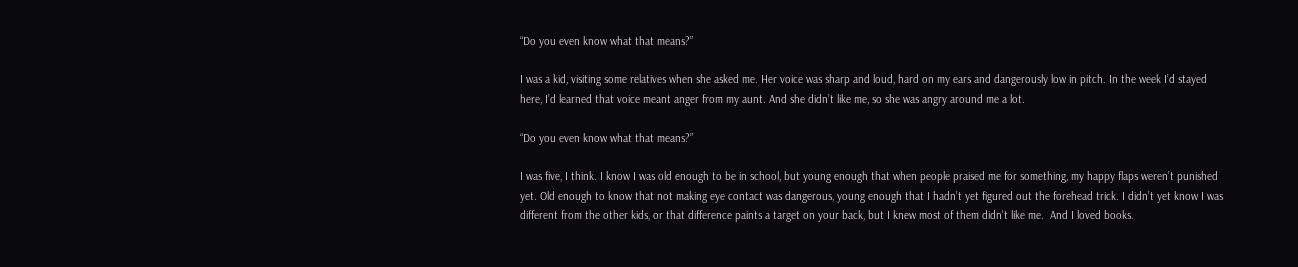“Do you even know what that means?”

I was a kid, visiting some relatives when she asked me. Her voice was sharp and loud, hard on my ears and dangerously low in pitch. In the week I’d stayed here, I’d learned that voice meant anger from my aunt. And she didn’t like me, so she was angry around me a lot.

“Do you even know what that means?”

I was five, I think. I know I was old enough to be in school, but young enough that when people praised me for something, my happy flaps weren’t punished yet. Old enough to know that not making eye contact was dangerous, young enough that I hadn’t yet figured out the forehead trick. I didn’t yet know I was different from the other kids, or that difference paints a target on your back, but I knew most of them didn’t like me.  And I loved books.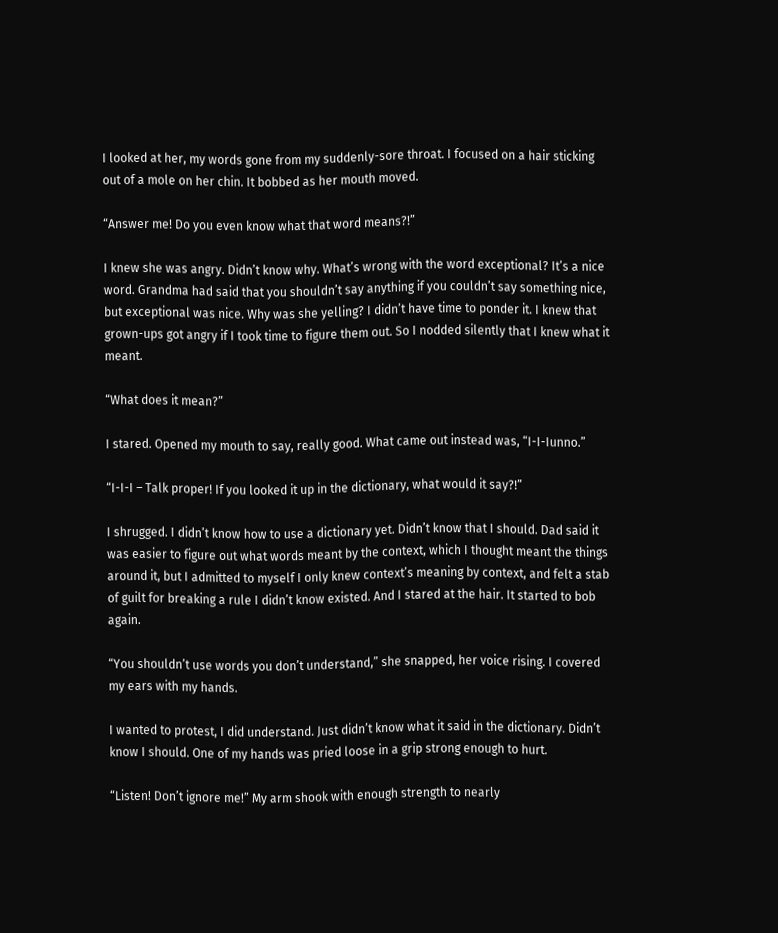I looked at her, my words gone from my suddenly-sore throat. I focused on a hair sticking out of a mole on her chin. It bobbed as her mouth moved.

“Answer me! Do you even know what that word means?!”

I knew she was angry. Didn’t know why. What’s wrong with the word exceptional? It’s a nice word. Grandma had said that you shouldn’t say anything if you couldn’t say something nice, but exceptional was nice. Why was she yelling? I didn’t have time to ponder it. I knew that grown-ups got angry if I took time to figure them out. So I nodded silently that I knew what it meant.

“What does it mean?”

I stared. Opened my mouth to say, really good. What came out instead was, “I-I-Iunno.”

“I-I-I – Talk proper! If you looked it up in the dictionary, what would it say?!”

I shrugged. I didn’t know how to use a dictionary yet. Didn’t know that I should. Dad said it was easier to figure out what words meant by the context, which I thought meant the things around it, but I admitted to myself I only knew context’s meaning by context, and felt a stab of guilt for breaking a rule I didn’t know existed. And I stared at the hair. It started to bob again.

“You shouldn’t use words you don’t understand,” she snapped, her voice rising. I covered my ears with my hands.

I wanted to protest, I did understand. Just didn’t know what it said in the dictionary. Didn’t know I should. One of my hands was pried loose in a grip strong enough to hurt.

“Listen! Don’t ignore me!” My arm shook with enough strength to nearly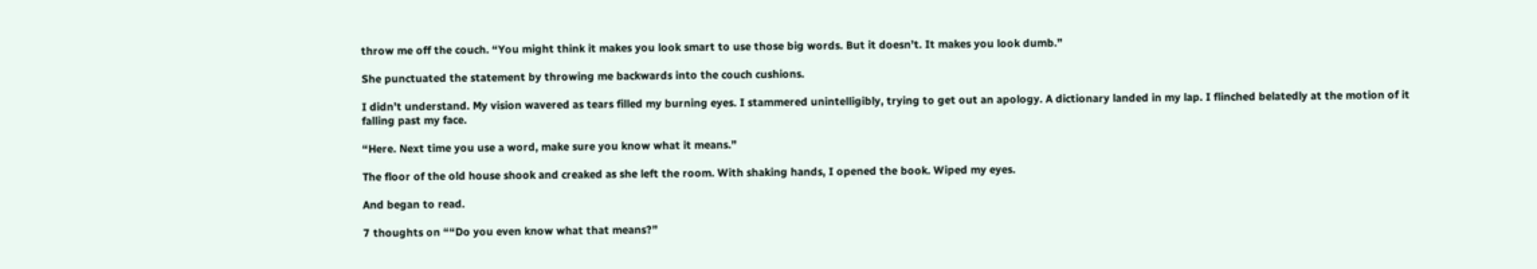throw me off the couch. “You might think it makes you look smart to use those big words. But it doesn’t. It makes you look dumb.”

She punctuated the statement by throwing me backwards into the couch cushions.

I didn’t understand. My vision wavered as tears filled my burning eyes. I stammered unintelligibly, trying to get out an apology. A dictionary landed in my lap. I flinched belatedly at the motion of it falling past my face.

“Here. Next time you use a word, make sure you know what it means.”

The floor of the old house shook and creaked as she left the room. With shaking hands, I opened the book. Wiped my eyes.

And began to read.

7 thoughts on ““Do you even know what that means?”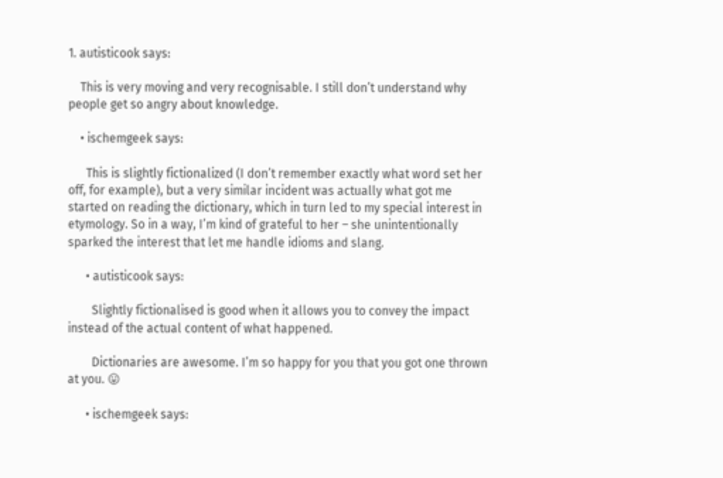1. autisticook says:

    This is very moving and very recognisable. I still don’t understand why people get so angry about knowledge.

    • ischemgeek says:

      This is slightly fictionalized (I don’t remember exactly what word set her off, for example), but a very similar incident was actually what got me started on reading the dictionary, which in turn led to my special interest in etymology. So in a way, I’m kind of grateful to her – she unintentionally sparked the interest that let me handle idioms and slang.

      • autisticook says:

        Slightly fictionalised is good when it allows you to convey the impact instead of the actual content of what happened.

        Dictionaries are awesome. I’m so happy for you that you got one thrown at you. 😛

      • ischemgeek says: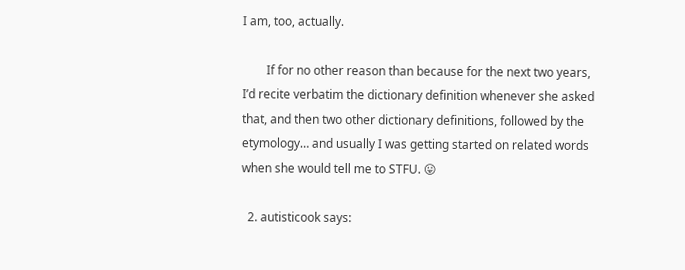I am, too, actually.

        If for no other reason than because for the next two years, I’d recite verbatim the dictionary definition whenever she asked that, and then two other dictionary definitions, followed by the etymology… and usually I was getting started on related words when she would tell me to STFU. 😛

  2. autisticook says: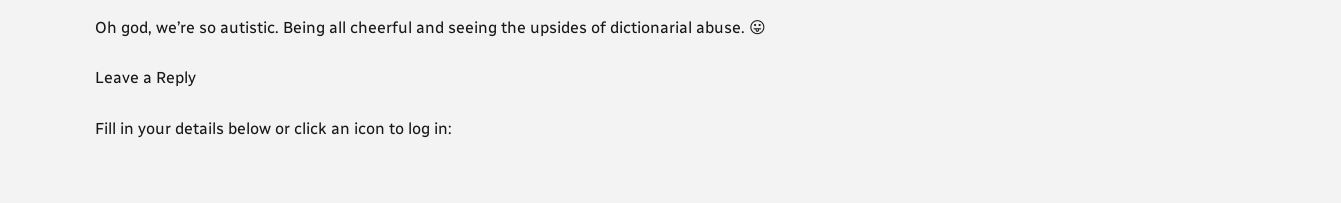Oh god, we’re so autistic. Being all cheerful and seeing the upsides of dictionarial abuse. 😛

Leave a Reply

Fill in your details below or click an icon to log in: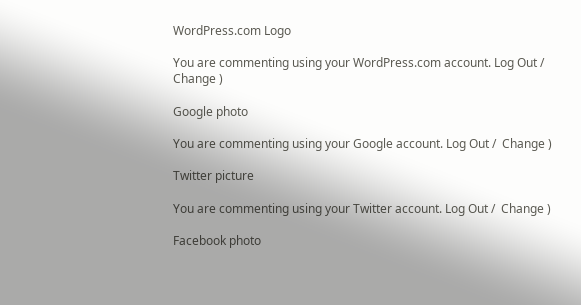WordPress.com Logo

You are commenting using your WordPress.com account. Log Out /  Change )

Google photo

You are commenting using your Google account. Log Out /  Change )

Twitter picture

You are commenting using your Twitter account. Log Out /  Change )

Facebook photo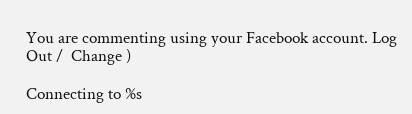You are commenting using your Facebook account. Log Out /  Change )

Connecting to %s